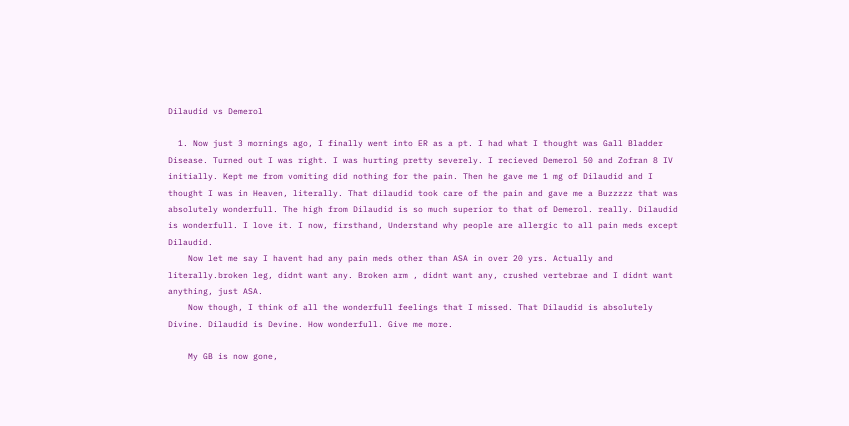Dilaudid vs Demerol

  1. Now just 3 mornings ago, I finally went into ER as a pt. I had what I thought was Gall Bladder Disease. Turned out I was right. I was hurting pretty severely. I recieved Demerol 50 and Zofran 8 IV initially. Kept me from vomiting did nothing for the pain. Then he gave me 1 mg of Dilaudid and I thought I was in Heaven, literally. That dilaudid took care of the pain and gave me a Buzzzzz that was absolutely wonderfull. The high from Dilaudid is so much superior to that of Demerol. really. Dilaudid is wonderfull. I love it. I now, firsthand, Understand why people are allergic to all pain meds except Dilaudid.
    Now let me say I havent had any pain meds other than ASA in over 20 yrs. Actually and literally.broken leg, didnt want any. Broken arm , didnt want any, crushed vertebrae and I didnt want anything, just ASA.
    Now though, I think of all the wonderfull feelings that I missed. That Dilaudid is absolutely Divine. Dilaudid is Devine. How wonderfull. Give me more.

    My GB is now gone,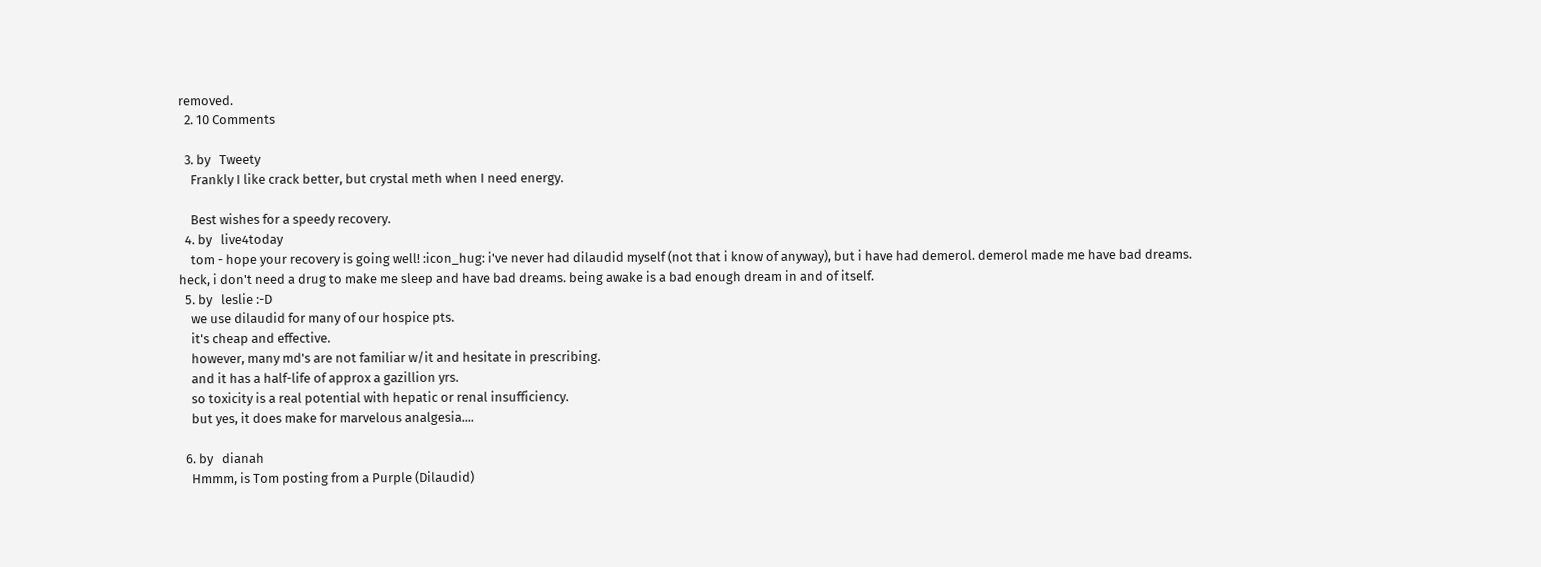removed.
  2. 10 Comments

  3. by   Tweety
    Frankly I like crack better, but crystal meth when I need energy.

    Best wishes for a speedy recovery.
  4. by   live4today
    tom - hope your recovery is going well! :icon_hug: i've never had dilaudid myself (not that i know of anyway), but i have had demerol. demerol made me have bad dreams. heck, i don't need a drug to make me sleep and have bad dreams. being awake is a bad enough dream in and of itself.
  5. by   leslie :-D
    we use dilaudid for many of our hospice pts.
    it's cheap and effective.
    however, many md's are not familiar w/it and hesitate in prescribing.
    and it has a half-life of approx a gazillion yrs.
    so toxicity is a real potential with hepatic or renal insufficiency.
    but yes, it does make for marvelous analgesia....

  6. by   dianah
    Hmmm, is Tom posting from a Purple (Dilaudid)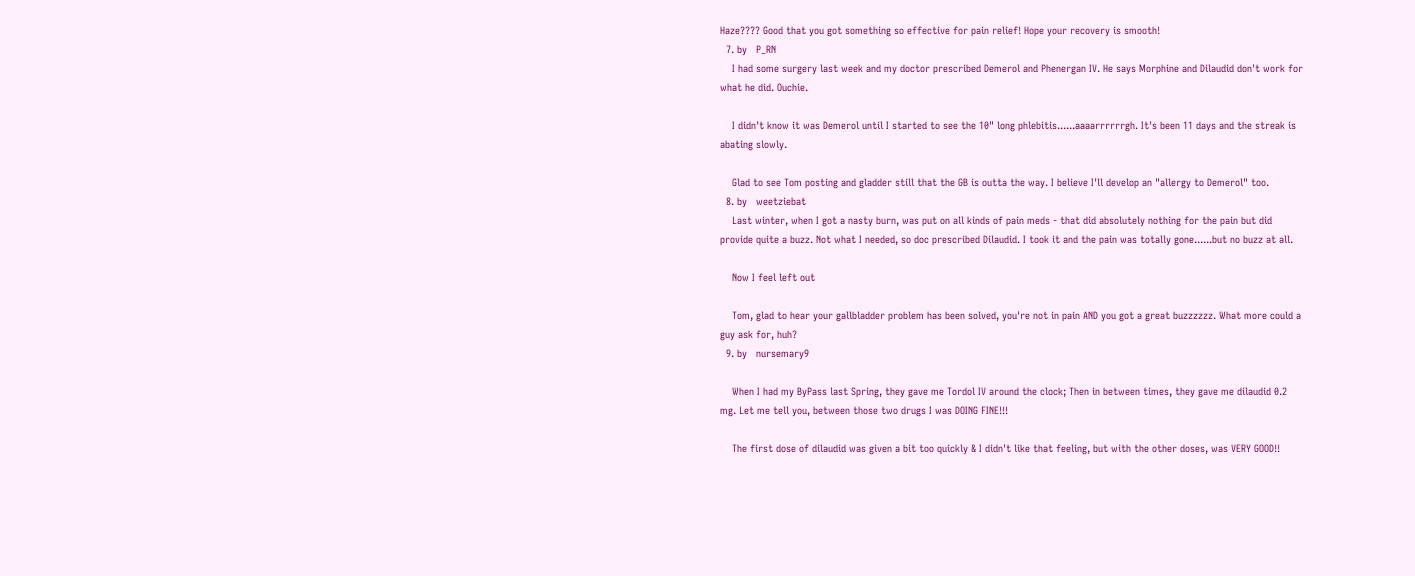Haze???? Good that you got something so effective for pain relief! Hope your recovery is smooth!
  7. by   P_RN
    I had some surgery last week and my doctor prescribed Demerol and Phenergan IV. He says Morphine and Dilaudid don't work for what he did. Ouchie.

    I didn't know it was Demerol until I started to see the 10" long phlebitis......aaaarrrrrrgh. It's been 11 days and the streak is abating slowly.

    Glad to see Tom posting and gladder still that the GB is outta the way. I believe I'll develop an "allergy to Demerol" too.
  8. by   weetziebat
    Last winter, when I got a nasty burn, was put on all kinds of pain meds - that did absolutely nothing for the pain but did provide quite a buzz. Not what I needed, so doc prescribed Dilaudid. I took it and the pain was totally gone......but no buzz at all.

    Now I feel left out

    Tom, glad to hear your gallbladder problem has been solved, you're not in pain AND you got a great buzzzzzz. What more could a guy ask for, huh?
  9. by   nursemary9

    When I had my ByPass last Spring, they gave me Tordol IV around the clock; Then in between times, they gave me dilaudid 0.2 mg. Let me tell you, between those two drugs I was DOING FINE!!!

    The first dose of dilaudid was given a bit too quickly & I didn't like that feeling, but with the other doses, was VERY GOOD!!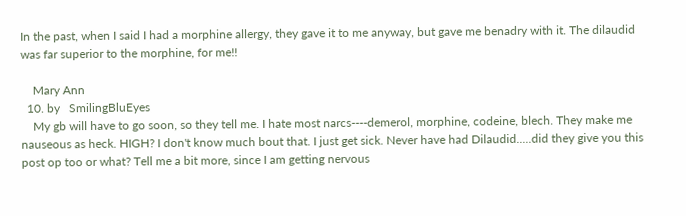In the past, when I said I had a morphine allergy, they gave it to me anyway, but gave me benadry with it. The dilaudid was far superior to the morphine, for me!!

    Mary Ann
  10. by   SmilingBluEyes
    My gb will have to go soon, so they tell me. I hate most narcs----demerol, morphine, codeine, blech. They make me nauseous as heck. HIGH? I don't know much bout that. I just get sick. Never have had Dilaudid.....did they give you this post op too or what? Tell me a bit more, since I am getting nervous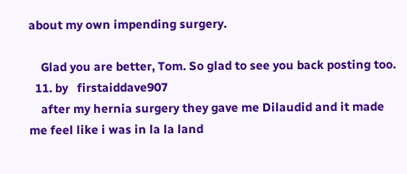about my own impending surgery.

    Glad you are better, Tom. So glad to see you back posting too.
  11. by   firstaiddave907
    after my hernia surgery they gave me Dilaudid and it made me feel like i was in la la land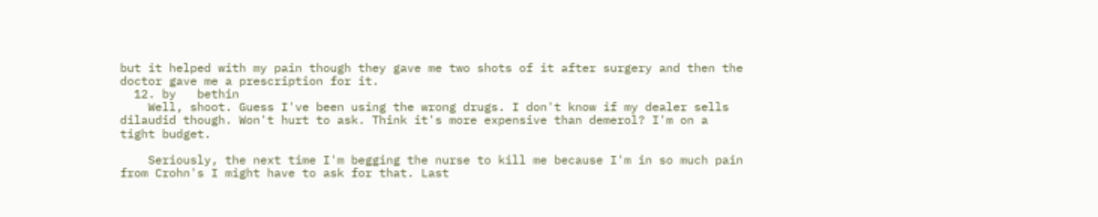but it helped with my pain though they gave me two shots of it after surgery and then the doctor gave me a prescription for it.
  12. by   bethin
    Well, shoot. Guess I've been using the wrong drugs. I don't know if my dealer sells dilaudid though. Won't hurt to ask. Think it's more expensive than demerol? I'm on a tight budget.

    Seriously, the next time I'm begging the nurse to kill me because I'm in so much pain from Crohn's I might have to ask for that. Last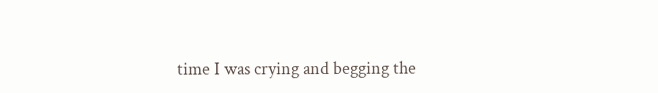time I was crying and begging the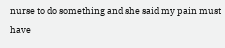nurse to do something and she said my pain must have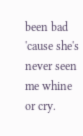been bad 'cause she's never seen me whine or cry.